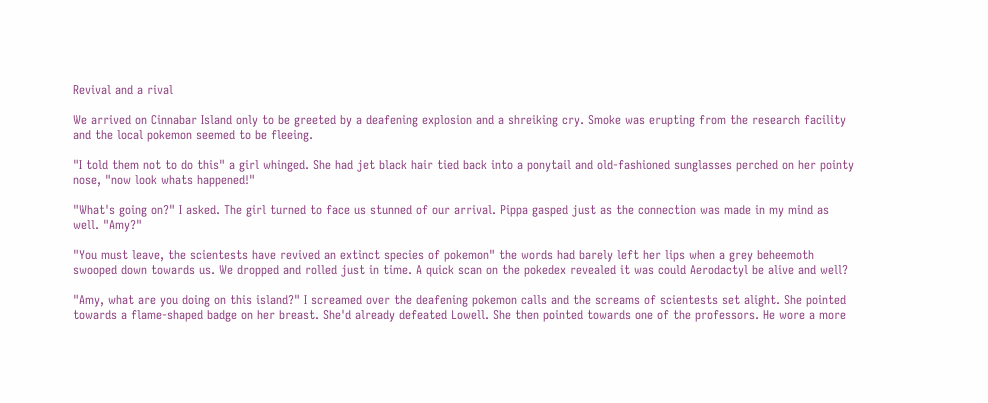Revival and a rival

We arrived on Cinnabar Island only to be greeted by a deafening explosion and a shreiking cry. Smoke was erupting from the research facility and the local pokemon seemed to be fleeing.

"I told them not to do this" a girl whinged. She had jet black hair tied back into a ponytail and old-fashioned sunglasses perched on her pointy nose, "now look whats happened!"

"What's going on?" I asked. The girl turned to face us stunned of our arrival. Pippa gasped just as the connection was made in my mind as well. "Amy?"

"You must leave, the scientests have revived an extinct species of pokemon" the words had barely left her lips when a grey beheemoth swooped down towards us. We dropped and rolled just in time. A quick scan on the pokedex revealed it was could Aerodactyl be alive and well?

"Amy, what are you doing on this island?" I screamed over the deafening pokemon calls and the screams of scientests set alight. She pointed towards a flame-shaped badge on her breast. She'd already defeated Lowell. She then pointed towards one of the professors. He wore a more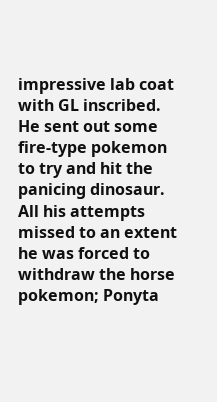impressive lab coat with GL inscribed. He sent out some fire-type pokemon to try and hit the panicing dinosaur. All his attempts missed to an extent he was forced to withdraw the horse pokemon; Ponyta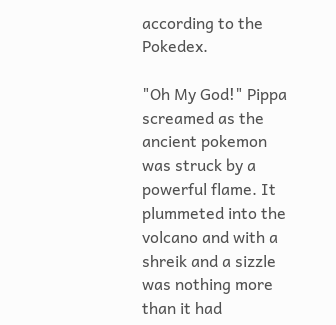according to the Pokedex.

"Oh My God!" Pippa screamed as the ancient pokemon was struck by a powerful flame. It plummeted into the volcano and with a shreik and a sizzle was nothing more than it had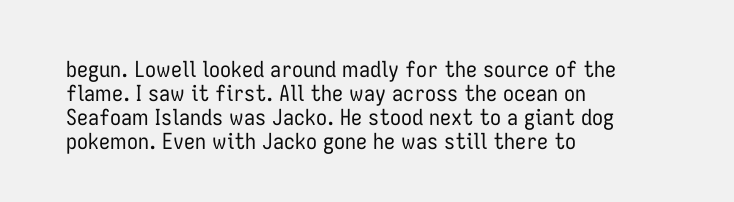begun. Lowell looked around madly for the source of the flame. I saw it first. All the way across the ocean on Seafoam Islands was Jacko. He stood next to a giant dog pokemon. Even with Jacko gone he was still there to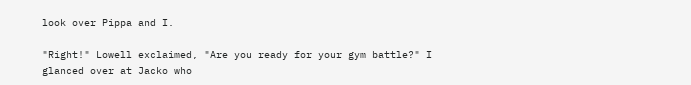look over Pippa and I.

"Right!" Lowell exclaimed, "Are you ready for your gym battle?" I glanced over at Jacko who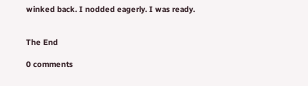winked back. I nodded eagerly. I was ready.


The End

0 comments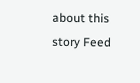about this story Feed